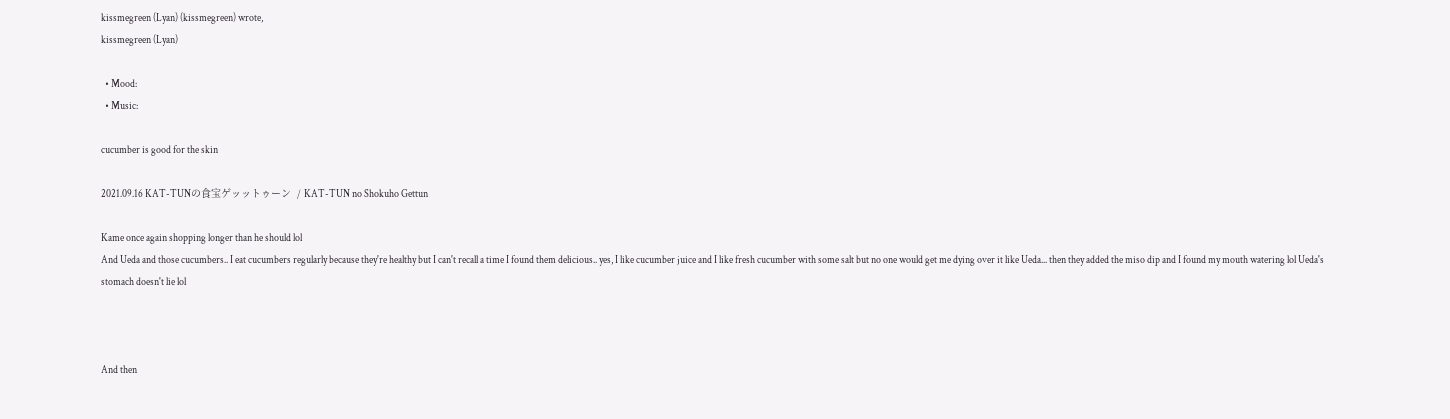kissmegreen (Lyan) (kissmegreen) wrote,
kissmegreen (Lyan)

  • Mood:
  • Music:

cucumber is good for the skin

2021.09.16 KAT-TUNの食宝ゲッットゥーン  / KAT-TUN no Shokuho Gettun

Kame once again shopping longer than he should lol
And Ueda and those cucumbers.. I eat cucumbers regularly because they're healthy but I can't recall a time I found them delicious.. yes, I like cucumber juice and I like fresh cucumber with some salt but no one would get me dying over it like Ueda... then they added the miso dip and I found my mouth watering lol Ueda's stomach doesn't lie lol



And then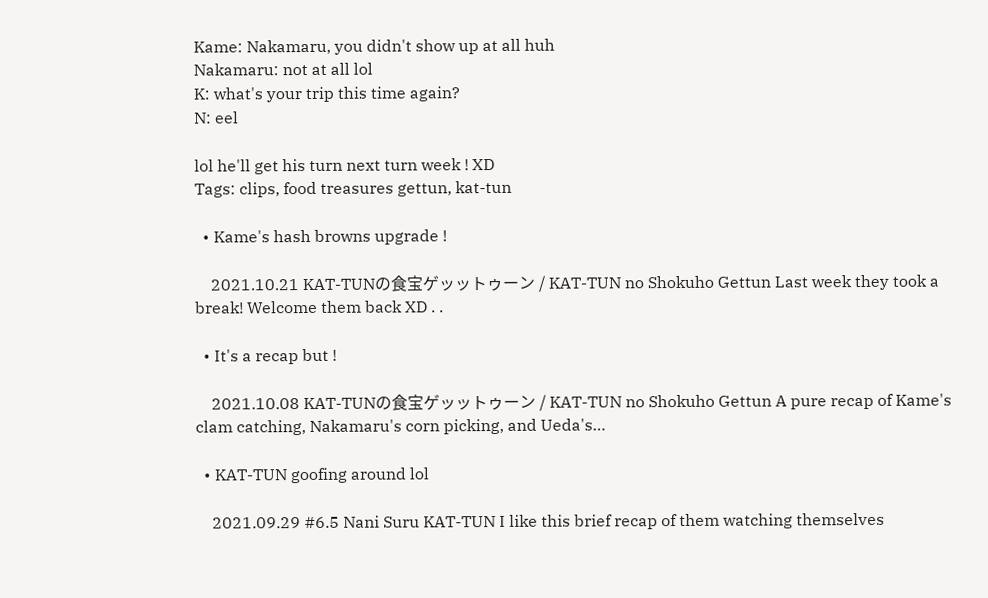Kame: Nakamaru, you didn't show up at all huh
Nakamaru: not at all lol
K: what's your trip this time again?
N: eel

lol he'll get his turn next turn week ! XD
Tags: clips, food treasures gettun, kat-tun

  • Kame's hash browns upgrade !

    2021.10.21 KAT-TUNの食宝ゲッットゥーン / KAT-TUN no Shokuho Gettun Last week they took a break! Welcome them back XD . .

  • It's a recap but !

    2021.10.08 KAT-TUNの食宝ゲッットゥーン / KAT-TUN no Shokuho Gettun A pure recap of Kame's clam catching, Nakamaru's corn picking, and Ueda's…

  • KAT-TUN goofing around lol

    2021.09.29 #6.5 Nani Suru KAT-TUN I like this brief recap of them watching themselves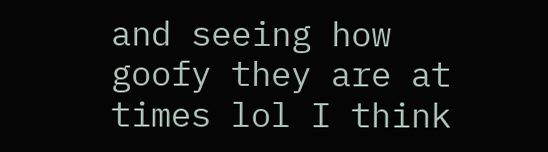and seeing how goofy they are at times lol I think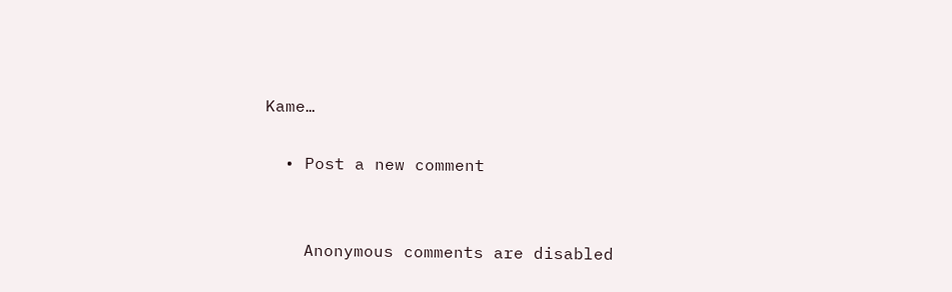Kame…

  • Post a new comment


    Anonymous comments are disabled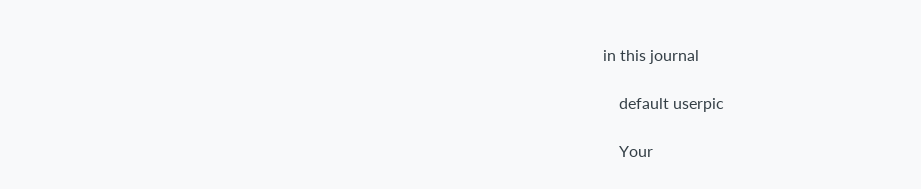in this journal

    default userpic

    Your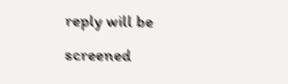reply will be screened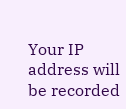Your IP address will be recorded